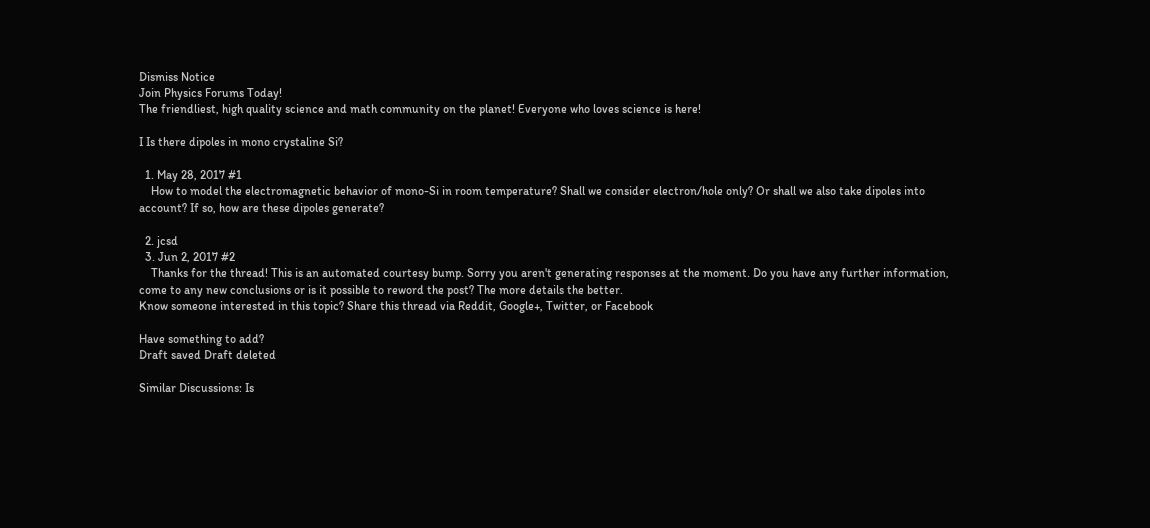Dismiss Notice
Join Physics Forums Today!
The friendliest, high quality science and math community on the planet! Everyone who loves science is here!

I Is there dipoles in mono crystaline Si?

  1. May 28, 2017 #1
    How to model the electromagnetic behavior of mono-Si in room temperature? Shall we consider electron/hole only? Or shall we also take dipoles into account? If so, how are these dipoles generate?

  2. jcsd
  3. Jun 2, 2017 #2
    Thanks for the thread! This is an automated courtesy bump. Sorry you aren't generating responses at the moment. Do you have any further information, come to any new conclusions or is it possible to reword the post? The more details the better.
Know someone interested in this topic? Share this thread via Reddit, Google+, Twitter, or Facebook

Have something to add?
Draft saved Draft deleted

Similar Discussions: Is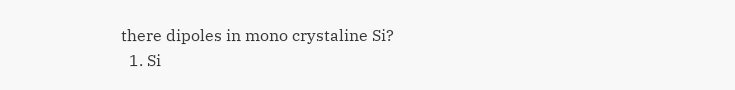there dipoles in mono crystaline Si?
  1. Si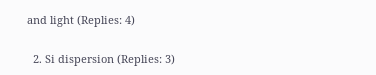and light (Replies: 4)

  2. Si dispersion (Replies: 3)